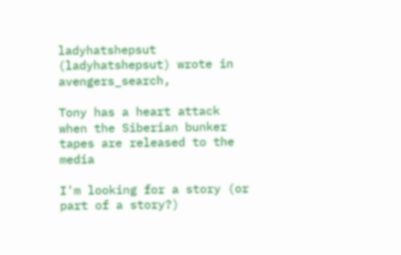ladyhatshepsut (ladyhatshepsut) wrote in avengers_search,

Tony has a heart attack when the Siberian bunker tapes are released to the media

I'm looking for a story (or part of a story?)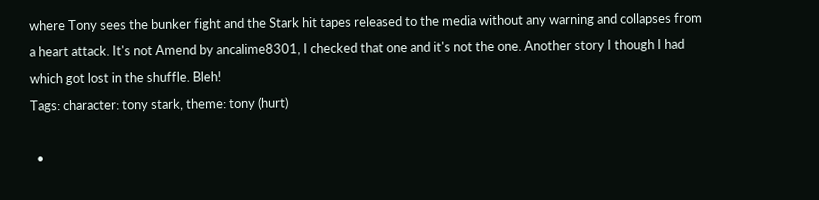where Tony sees the bunker fight and the Stark hit tapes released to the media without any warning and collapses from a heart attack. It's not Amend by ancalime8301, I checked that one and it's not the one. Another story I though I had which got lost in the shuffle. Bleh!
Tags: character: tony stark, theme: tony (hurt)

  •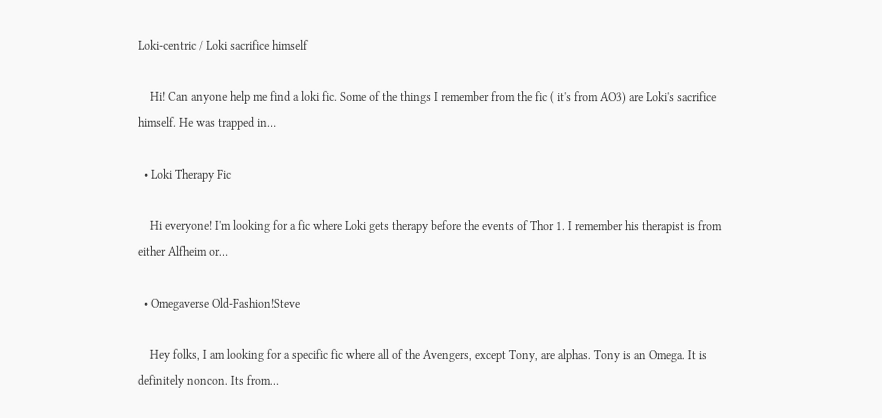Loki-centric / Loki sacrifice himself

    Hi! Can anyone help me find a loki fic. Some of the things I remember from the fic ( it's from AO3) are Loki's sacrifice himself. He was trapped in…

  • Loki Therapy Fic

    Hi everyone! I'm looking for a fic where Loki gets therapy before the events of Thor 1. I remember his therapist is from either Alfheim or…

  • Omegaverse Old-Fashion!Steve

    Hey folks, I am looking for a specific fic where all of the Avengers, except Tony, are alphas. Tony is an Omega. It is definitely noncon. Its from…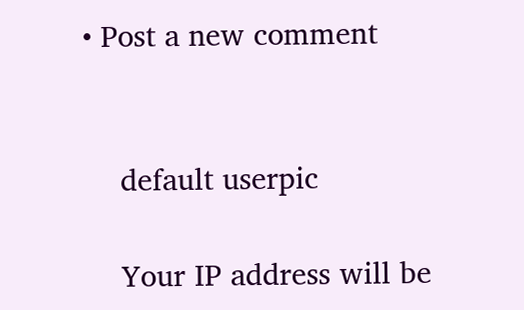• Post a new comment


    default userpic

    Your IP address will be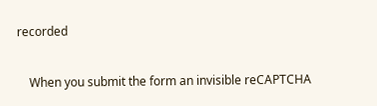recorded

    When you submit the form an invisible reCAPTCHA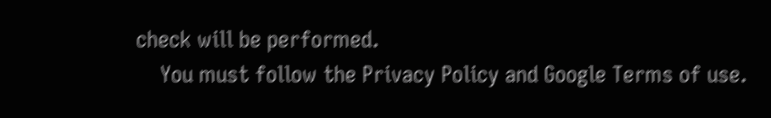check will be performed.
    You must follow the Privacy Policy and Google Terms of use.